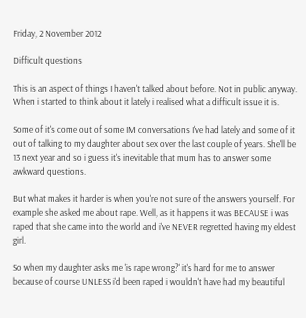Friday, 2 November 2012

Difficult questions

This is an aspect of things I haven't talked about before. Not in public anyway. When i started to think about it lately i realised what a difficult issue it is.

Some of it's come out of some IM conversations I've had lately and some of it out of talking to my daughter about sex over the last couple of years. She'll be 13 next year and so i guess it's inevitable that mum has to answer some awkward questions.

But what makes it harder is when you're not sure of the answers yourself. For example she asked me about rape. Well, as it happens it was BECAUSE i was raped that she came into the world and i've NEVER regretted having my eldest girl.

So when my daughter asks me 'is rape wrong?' it's hard for me to answer because of course UNLESS i'd been raped i wouldn't have had my beautiful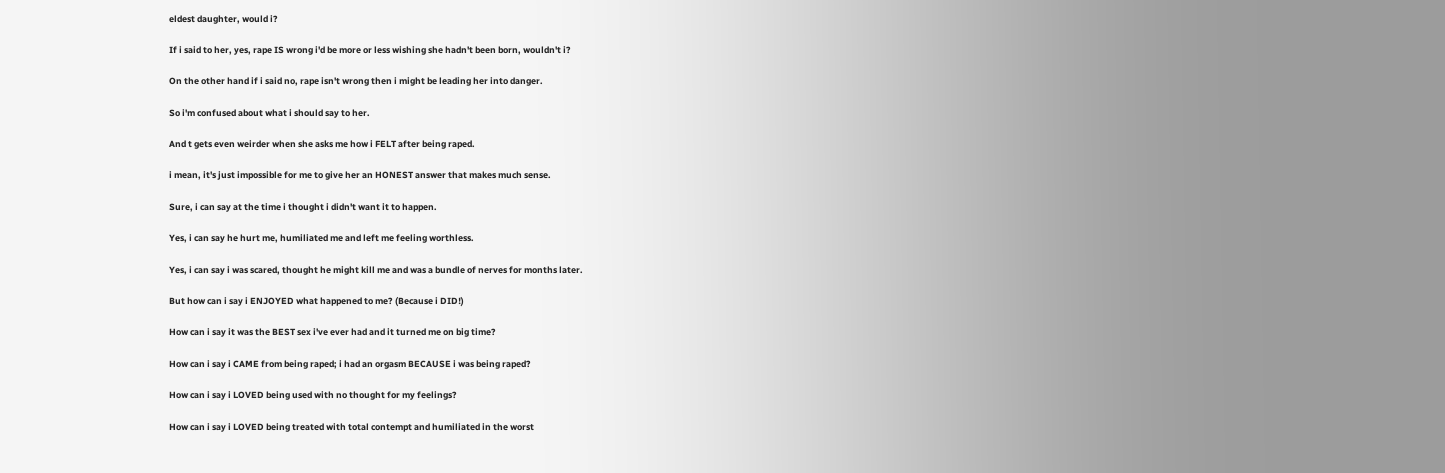eldest daughter, would i?

If i said to her, yes, rape IS wrong i'd be more or less wishing she hadn't been born, wouldn't i?

On the other hand if i said no, rape isn't wrong then i might be leading her into danger.

So i'm confused about what i should say to her.

And t gets even weirder when she asks me how i FELT after being raped.

i mean, it's just impossible for me to give her an HONEST answer that makes much sense.

Sure, i can say at the time i thought i didn't want it to happen.

Yes, i can say he hurt me, humiliated me and left me feeling worthless.

Yes, i can say i was scared, thought he might kill me and was a bundle of nerves for months later.

But how can i say i ENJOYED what happened to me? (Because i DID!)

How can i say it was the BEST sex i've ever had and it turned me on big time?

How can i say i CAME from being raped; i had an orgasm BECAUSE i was being raped?

How can i say i LOVED being used with no thought for my feelings?

How can i say i LOVED being treated with total contempt and humiliated in the worst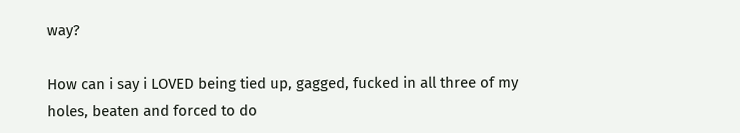way?

How can i say i LOVED being tied up, gagged, fucked in all three of my holes, beaten and forced to do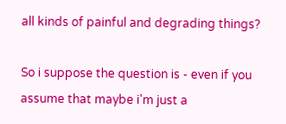all kinds of painful and degrading things?

So i suppose the question is - even if you assume that maybe i'm just a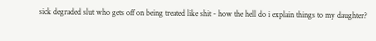sick degraded slut who gets off on being treated like shit - how the hell do i explain things to my daughter?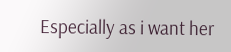Especially as i want her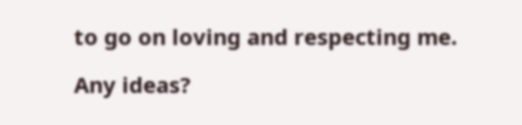to go on loving and respecting me.

Any ideas?